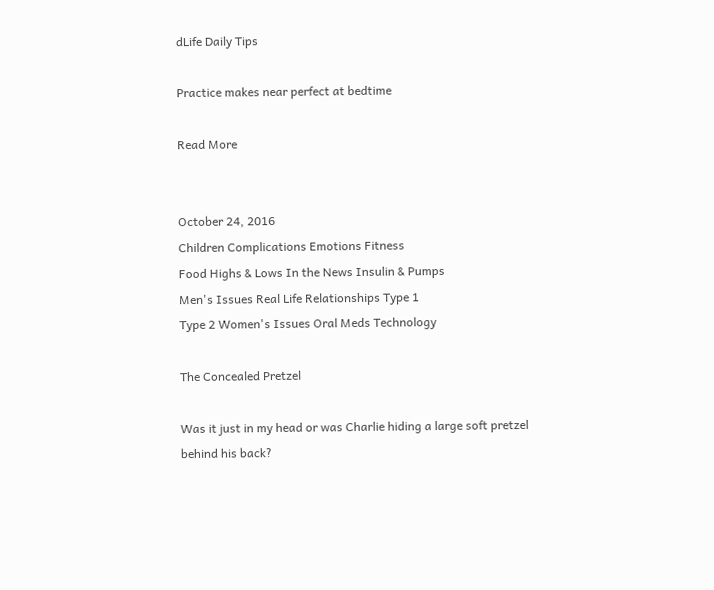dLife Daily Tips

Practice makes near perfect at bedtime

Read More


October 24, 2016
Children Complications Emotions Fitness
Food Highs & Lows In the News Insulin & Pumps
Men's Issues Real Life Relationships Type 1
Type 2 Women's Issues Oral Meds Technology

The Concealed Pretzel

Was it just in my head or was Charlie hiding a large soft pretzel behind his back?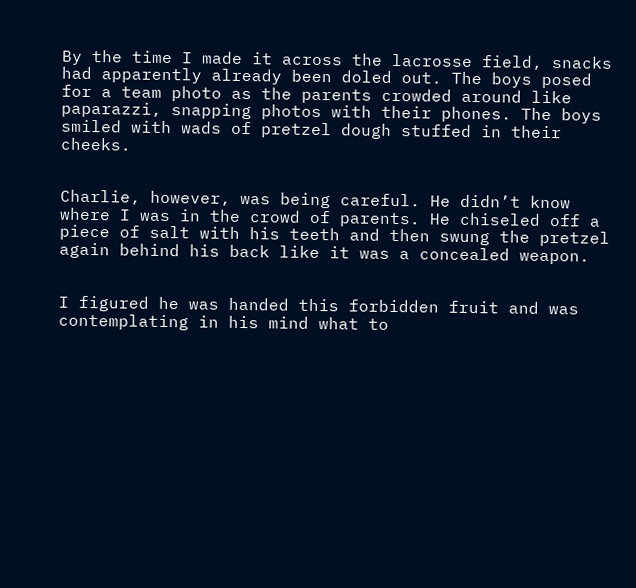By the time I made it across the lacrosse field, snacks had apparently already been doled out. The boys posed for a team photo as the parents crowded around like paparazzi, snapping photos with their phones. The boys smiled with wads of pretzel dough stuffed in their cheeks.


Charlie, however, was being careful. He didn’t know where I was in the crowd of parents. He chiseled off a piece of salt with his teeth and then swung the pretzel again behind his back like it was a concealed weapon.


I figured he was handed this forbidden fruit and was contemplating in his mind what to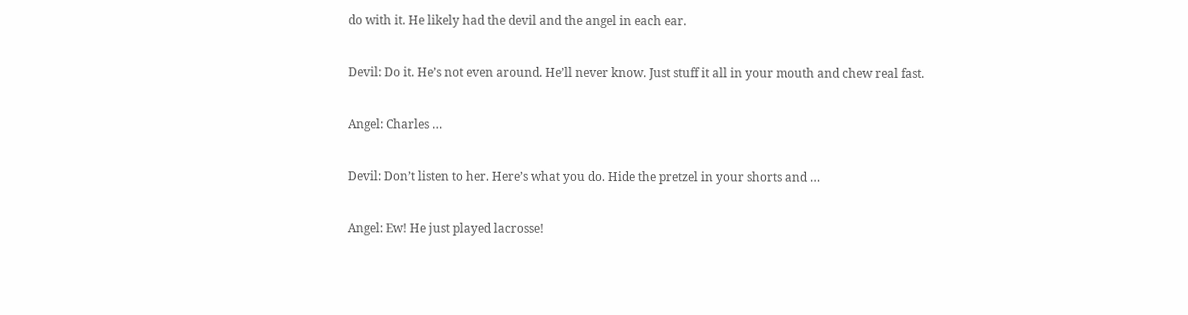do with it. He likely had the devil and the angel in each ear.


Devil: Do it. He’s not even around. He’ll never know. Just stuff it all in your mouth and chew real fast.


Angel: Charles …


Devil: Don’t listen to her. Here’s what you do. Hide the pretzel in your shorts and …


Angel: Ew! He just played lacrosse!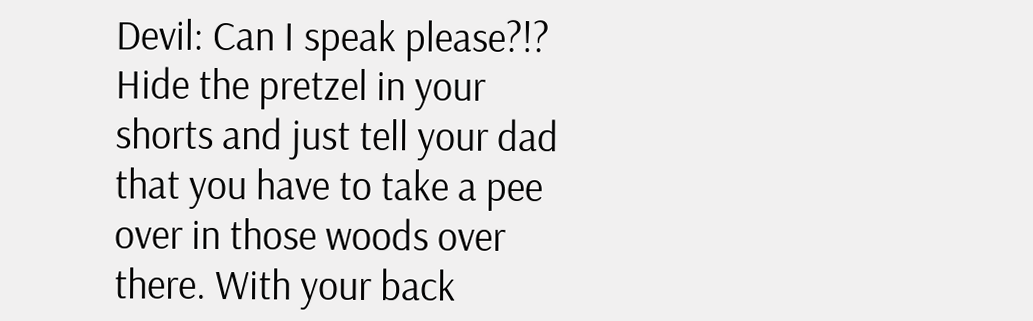Devil: Can I speak please?!? Hide the pretzel in your shorts and just tell your dad that you have to take a pee over in those woods over there. With your back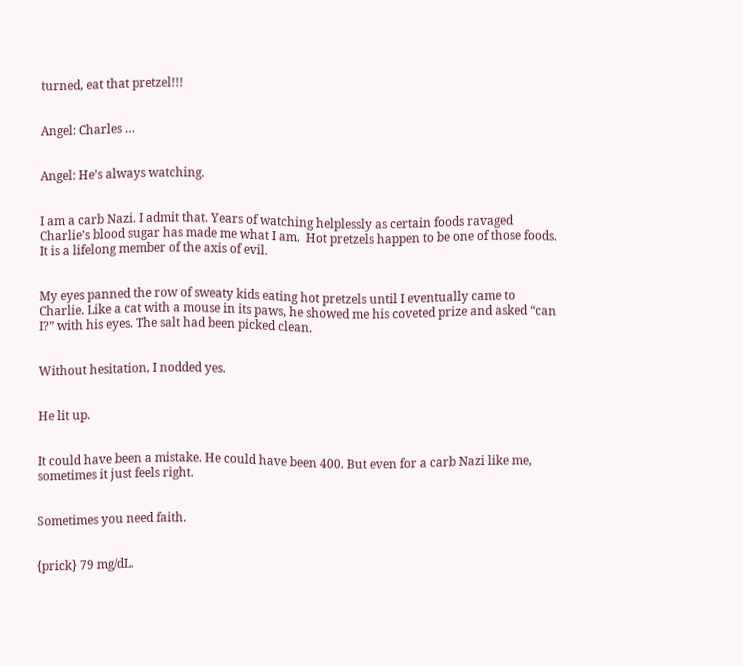turned, eat that pretzel!!!


Angel: Charles …


Angel: He’s always watching.


I am a carb Nazi. I admit that. Years of watching helplessly as certain foods ravaged Charlie’s blood sugar has made me what I am.  Hot pretzels happen to be one of those foods. It is a lifelong member of the axis of evil.


My eyes panned the row of sweaty kids eating hot pretzels until I eventually came to Charlie. Like a cat with a mouse in its paws, he showed me his coveted prize and asked “can I?” with his eyes. The salt had been picked clean.


Without hesitation, I nodded yes.


He lit up.


It could have been a mistake. He could have been 400. But even for a carb Nazi like me, sometimes it just feels right.


Sometimes you need faith.


{prick} 79 mg/dL.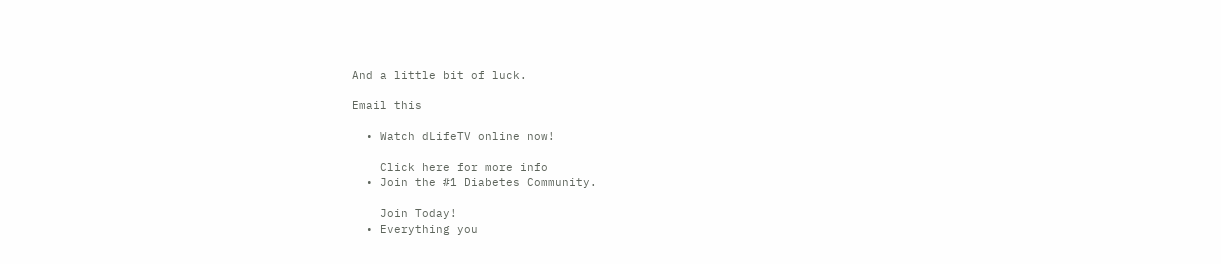And a little bit of luck.

Email this

  • Watch dLifeTV online now!

    Click here for more info
  • Join the #1 Diabetes Community.

    Join Today!
  • Everything you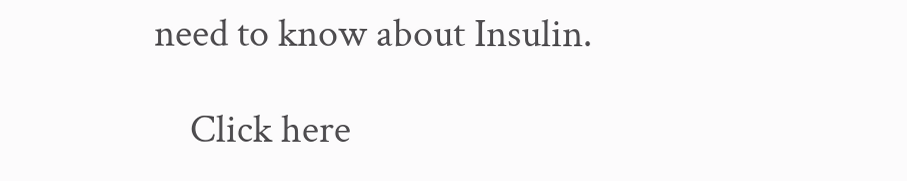need to know about Insulin.

    Click here